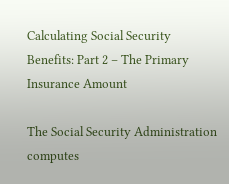Calculating Social Security Benefits: Part 2 – The Primary Insurance Amount

The Social Security Administration computes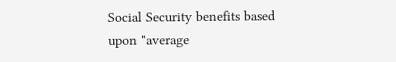Social Security benefits based upon "average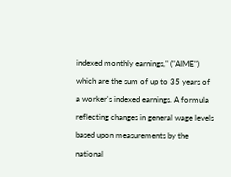indexed monthly earnings," ("AIME") which are the sum of up to 35 years of a worker's indexed earnings. A formula reflecting changes in general wage levels based upon measurements by the national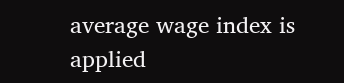average wage index is applied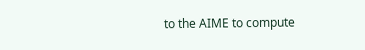to the AIME to compute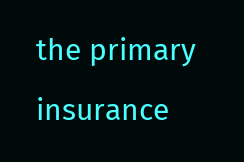the primary insurance